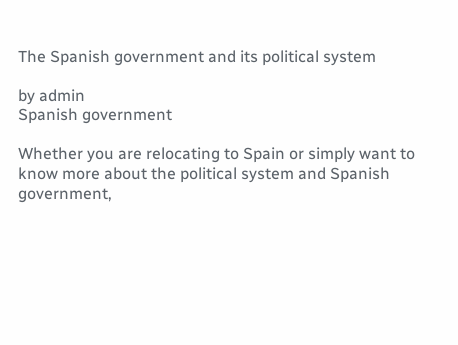The Spanish government and its political system

by admin
Spanish government

Whether you are relocating to Spain or simply want to know more about the political system and Spanish government,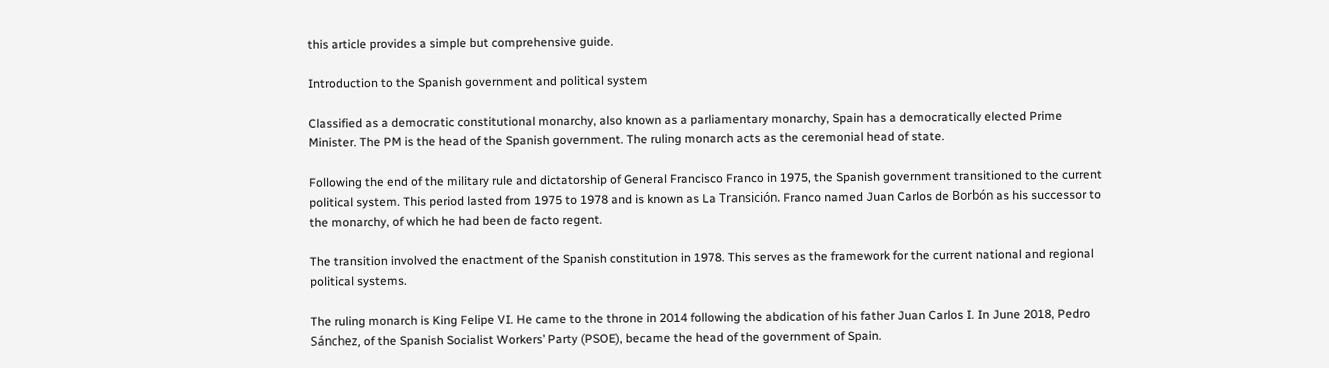this article provides a simple but comprehensive guide.

Introduction to the Spanish government and political system

Classified as a democratic constitutional monarchy, also known as a parliamentary monarchy, Spain has a democratically elected Prime Minister. The PM is the head of the Spanish government. The ruling monarch acts as the ceremonial head of state.

Following the end of the military rule and dictatorship of General Francisco Franco in 1975, the Spanish government transitioned to the current political system. This period lasted from 1975 to 1978 and is known as La Transición. Franco named Juan Carlos de Borbón as his successor to the monarchy, of which he had been de facto regent.

The transition involved the enactment of the Spanish constitution in 1978. This serves as the framework for the current national and regional political systems.

The ruling monarch is King Felipe VI. He came to the throne in 2014 following the abdication of his father Juan Carlos I. In June 2018, Pedro Sánchez, of the Spanish Socialist Workers’ Party (PSOE), became the head of the government of Spain.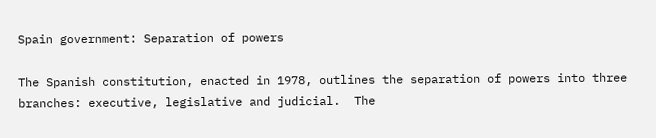Spain government: Separation of powers

The Spanish constitution, enacted in 1978, outlines the separation of powers into three branches: executive, legislative and judicial.  The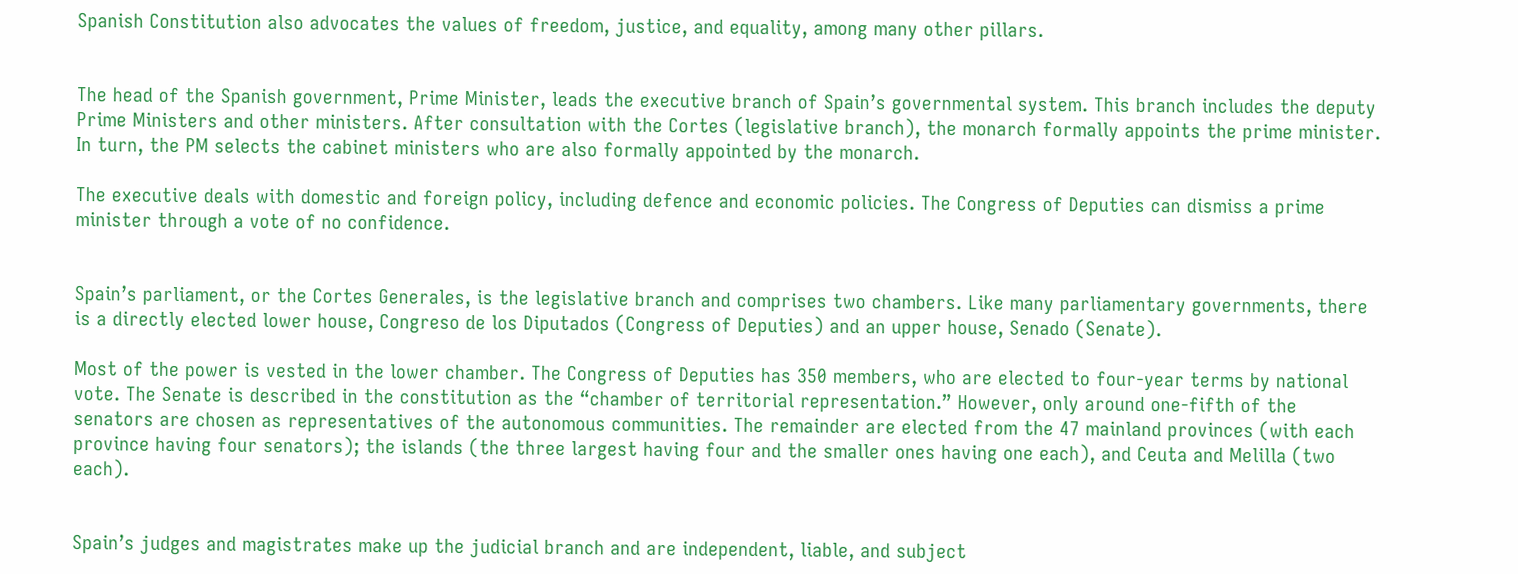Spanish Constitution also advocates the values of freedom, justice, and equality, among many other pillars.


The head of the Spanish government, Prime Minister, leads the executive branch of Spain’s governmental system. This branch includes the deputy Prime Ministers and other ministers. After consultation with the Cortes (legislative branch), the monarch formally appoints the prime minister. In turn, the PM selects the cabinet ministers who are also formally appointed by the monarch.

The executive deals with domestic and foreign policy, including defence and economic policies. The Congress of Deputies can dismiss a prime minister through a vote of no confidence.


Spain’s parliament, or the Cortes Generales, is the legislative branch and comprises two chambers. Like many parliamentary governments, there is a directly elected lower house, Congreso de los Diputados (Congress of Deputies) and an upper house, Senado (Senate).

Most of the power is vested in the lower chamber. The Congress of Deputies has 350 members, who are elected to four-year terms by national vote. The Senate is described in the constitution as the “chamber of territorial representation.” However, only around one-fifth of the senators are chosen as representatives of the autonomous communities. The remainder are elected from the 47 mainland provinces (with each province having four senators); the islands (the three largest having four and the smaller ones having one each), and Ceuta and Melilla (two each).


Spain’s judges and magistrates make up the judicial branch and are independent, liable, and subject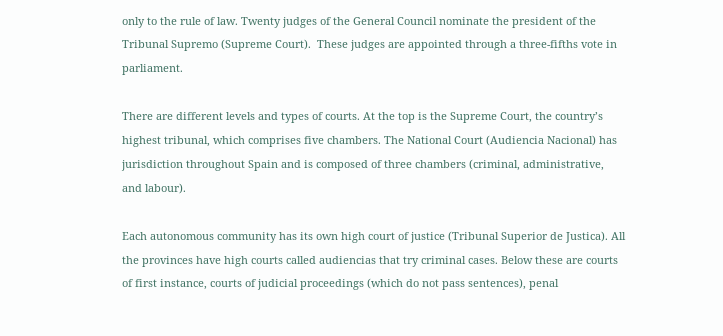only to the rule of law. Twenty judges of the General Council nominate the president of the Tribunal Supremo (Supreme Court).  These judges are appointed through a three-fifths vote in parliament.

There are different levels and types of courts. At the top is the Supreme Court, the country’s highest tribunal, which comprises five chambers. The National Court (Audiencia Nacional) has jurisdiction throughout Spain and is composed of three chambers (criminal, administrative, and labour).

Each autonomous community has its own high court of justice (Tribunal Superior de Justica). All the provinces have high courts called audiencias that try criminal cases. Below these are courts of first instance, courts of judicial proceedings (which do not pass sentences), penal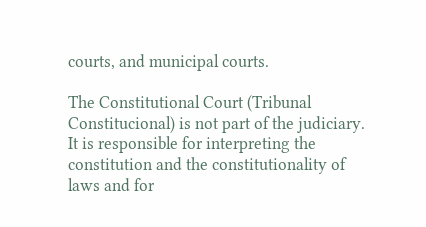courts, and municipal courts.

The Constitutional Court (Tribunal Constitucional) is not part of the judiciary. It is responsible for interpreting the constitution and the constitutionality of laws and for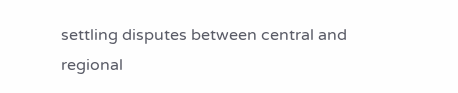settling disputes between central and regional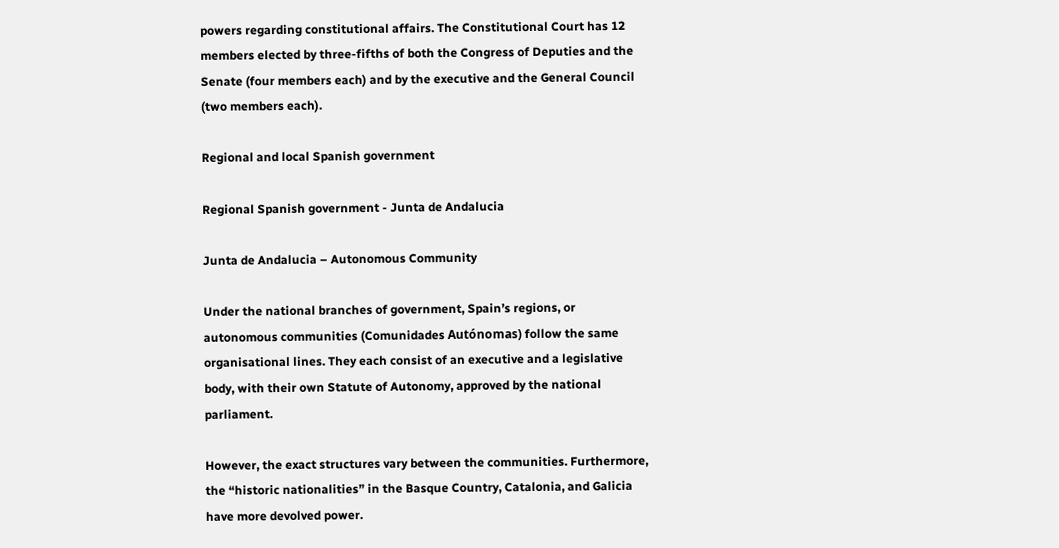powers regarding constitutional affairs. The Constitutional Court has 12 members elected by three-fifths of both the Congress of Deputies and the Senate (four members each) and by the executive and the General Council (two members each).

Regional and local Spanish government

Regional Spanish government - Junta de Andalucia

Junta de Andalucia – Autonomous Community

Under the national branches of government, Spain’s regions, or autonomous communities (Comunidades Autónomas) follow the same organisational lines. They each consist of an executive and a legislative body, with their own Statute of Autonomy, approved by the national parliament.

However, the exact structures vary between the communities. Furthermore, the “historic nationalities” in the Basque Country, Catalonia, and Galicia have more devolved power.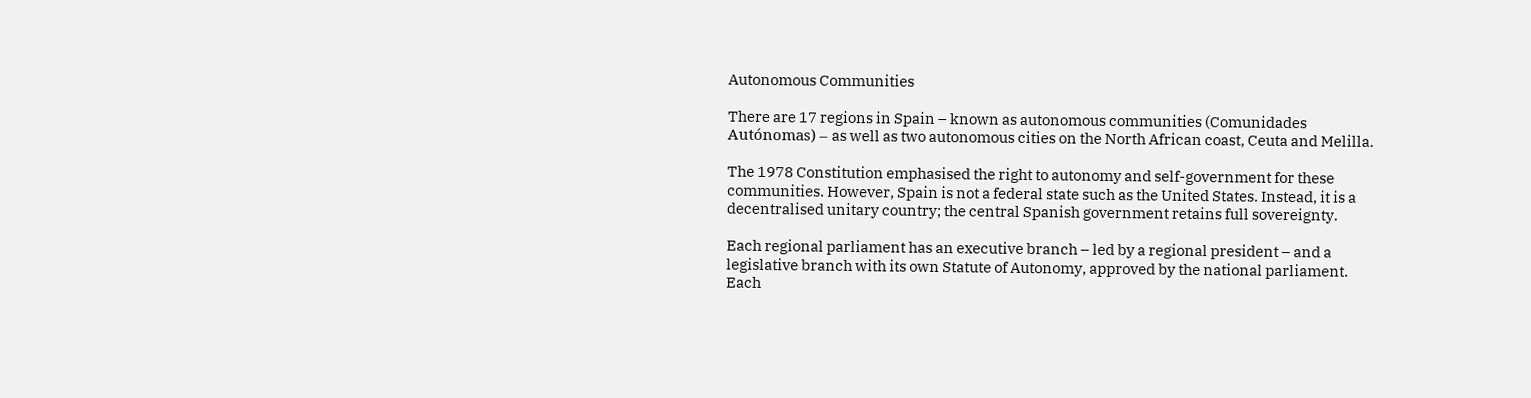Autonomous Communities

There are 17 regions in Spain – known as autonomous communities (Comunidades Autónomas) – as well as two autonomous cities on the North African coast, Ceuta and Melilla.

The 1978 Constitution emphasised the right to autonomy and self-government for these communities. However, Spain is not a federal state such as the United States. Instead, it is a decentralised unitary country; the central Spanish government retains full sovereignty.

Each regional parliament has an executive branch – led by a regional president – and a legislative branch with its own Statute of Autonomy, approved by the national parliament. Each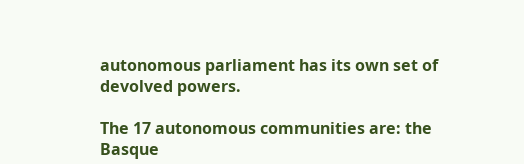autonomous parliament has its own set of devolved powers.

The 17 autonomous communities are: the Basque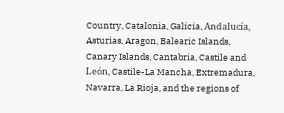Country, Catalonia, Galicia, Andalucía, Asturias, Aragon, Balearic Islands, Canary Islands, Cantabria, Castile and León, Castile-La Mancha, Extremadura, Navarra, La Rioja, and the regions of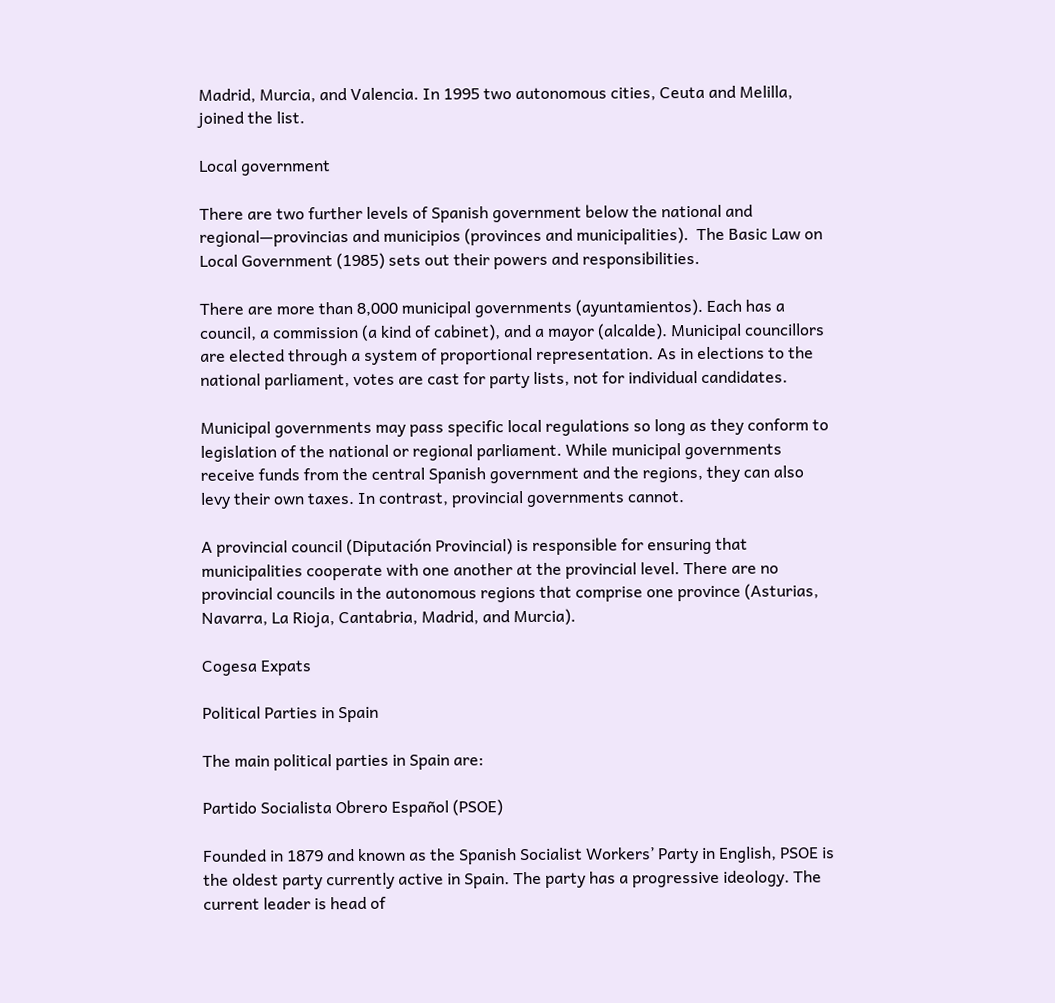Madrid, Murcia, and Valencia. In 1995 two autonomous cities, Ceuta and Melilla, joined the list.

Local government

There are two further levels of Spanish government below the national and regional—provincias and municipios (provinces and municipalities).  The Basic Law on Local Government (1985) sets out their powers and responsibilities.

There are more than 8,000 municipal governments (ayuntamientos). Each has a council, a commission (a kind of cabinet), and a mayor (alcalde). Municipal councillors are elected through a system of proportional representation. As in elections to the national parliament, votes are cast for party lists, not for individual candidates.

Municipal governments may pass specific local regulations so long as they conform to legislation of the national or regional parliament. While municipal governments receive funds from the central Spanish government and the regions, they can also levy their own taxes. In contrast, provincial governments cannot.

A provincial council (Diputación Provincial) is responsible for ensuring that municipalities cooperate with one another at the provincial level. There are no provincial councils in the autonomous regions that comprise one province (Asturias, Navarra, La Rioja, Cantabria, Madrid, and Murcia).

Cogesa Expats

Political Parties in Spain

The main political parties in Spain are:

Partido Socialista Obrero Español (PSOE)

Founded in 1879 and known as the Spanish Socialist Workers’ Party in English, PSOE is the oldest party currently active in Spain. The party has a progressive ideology. The current leader is head of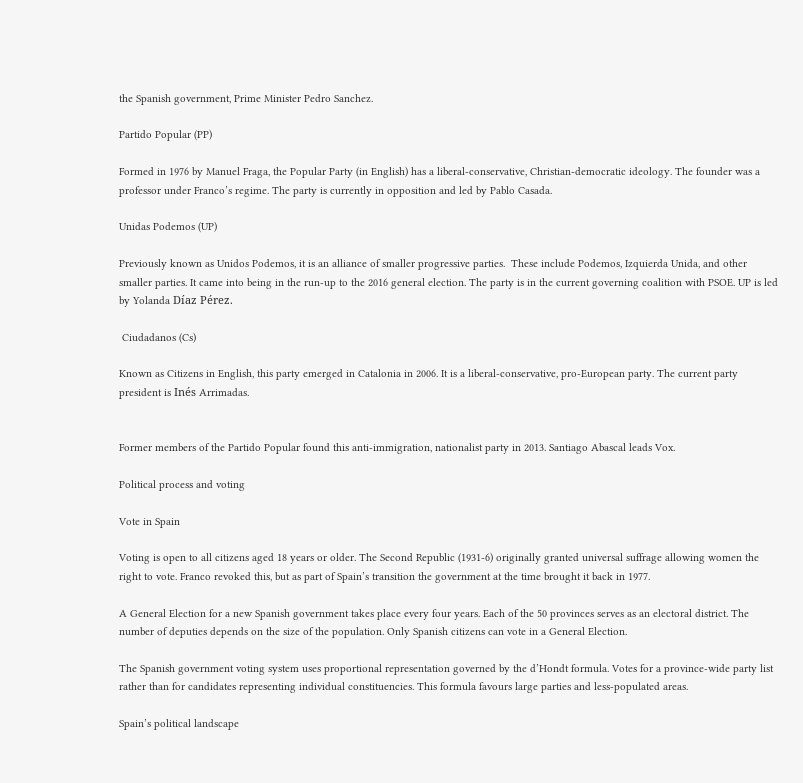the Spanish government, Prime Minister Pedro Sanchez.

Partido Popular (PP)

Formed in 1976 by Manuel Fraga, the Popular Party (in English) has a liberal-conservative, Christian-democratic ideology. The founder was a professor under Franco’s regime. The party is currently in opposition and led by Pablo Casada.

Unidas Podemos (UP)

Previously known as Unidos Podemos, it is an alliance of smaller progressive parties.  These include Podemos, Izquierda Unida, and other smaller parties. It came into being in the run-up to the 2016 general election. The party is in the current governing coalition with PSOE. UP is led by Yolanda Díaz Pérez.

 Ciudadanos (Cs)

Known as Citizens in English, this party emerged in Catalonia in 2006. It is a liberal-conservative, pro-European party. The current party president is Inés Arrimadas.


Former members of the Partido Popular found this anti-immigration, nationalist party in 2013. Santiago Abascal leads Vox.

Political process and voting

Vote in Spain

Voting is open to all citizens aged 18 years or older. The Second Republic (1931-6) originally granted universal suffrage allowing women the right to vote. Franco revoked this, but as part of Spain’s transition the government at the time brought it back in 1977.

A General Election for a new Spanish government takes place every four years. Each of the 50 provinces serves as an electoral district. The number of deputies depends on the size of the population. Only Spanish citizens can vote in a General Election.

The Spanish government voting system uses proportional representation governed by the d’Hondt formula. Votes for a province-wide party list rather than for candidates representing individual constituencies. This formula favours large parties and less-populated areas.

Spain’s political landscape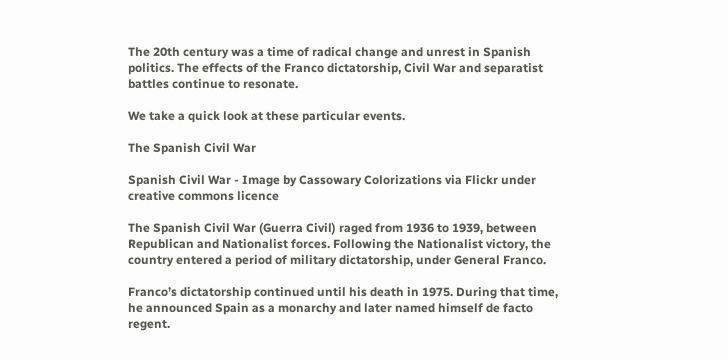The 20th century was a time of radical change and unrest in Spanish politics. The effects of the Franco dictatorship, Civil War and separatist battles continue to resonate.

We take a quick look at these particular events.

The Spanish Civil War

Spanish Civil War - Image by Cassowary Colorizations via Flickr under creative commons licence

The Spanish Civil War (Guerra Civil) raged from 1936 to 1939, between Republican and Nationalist forces. Following the Nationalist victory, the country entered a period of military dictatorship, under General Franco.

Franco’s dictatorship continued until his death in 1975. During that time, he announced Spain as a monarchy and later named himself de facto regent.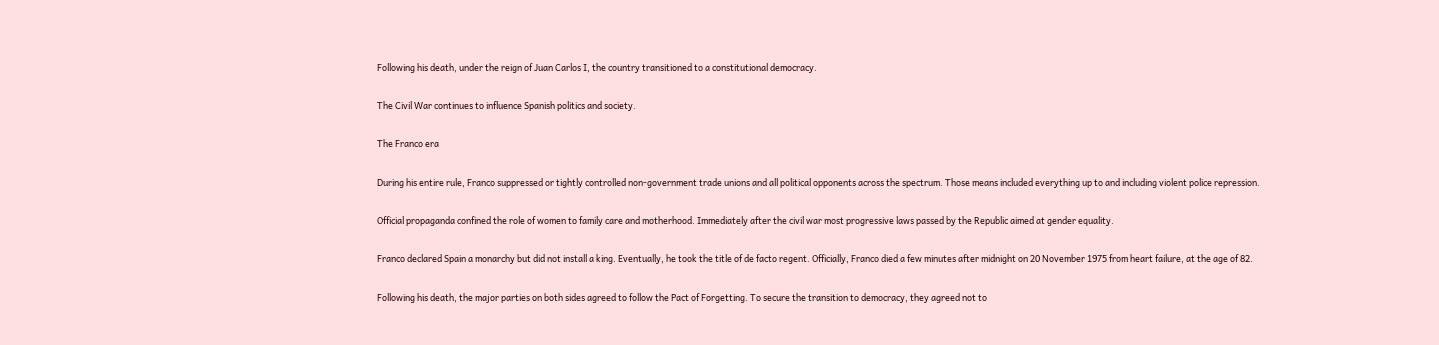Following his death, under the reign of Juan Carlos I, the country transitioned to a constitutional democracy.

The Civil War continues to influence Spanish politics and society.

The Franco era

During his entire rule, Franco suppressed or tightly controlled non-government trade unions and all political opponents across the spectrum. Those means included everything up to and including violent police repression.

Official propaganda confined the role of women to family care and motherhood. Immediately after the civil war most progressive laws passed by the Republic aimed at gender equality.

Franco declared Spain a monarchy but did not install a king. Eventually, he took the title of de facto regent. Officially, Franco died a few minutes after midnight on 20 November 1975 from heart failure, at the age of 82.

Following his death, the major parties on both sides agreed to follow the Pact of Forgetting. To secure the transition to democracy, they agreed not to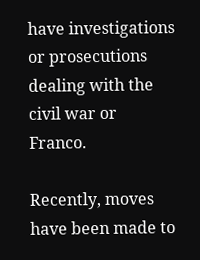have investigations or prosecutions dealing with the civil war or Franco.

Recently, moves have been made to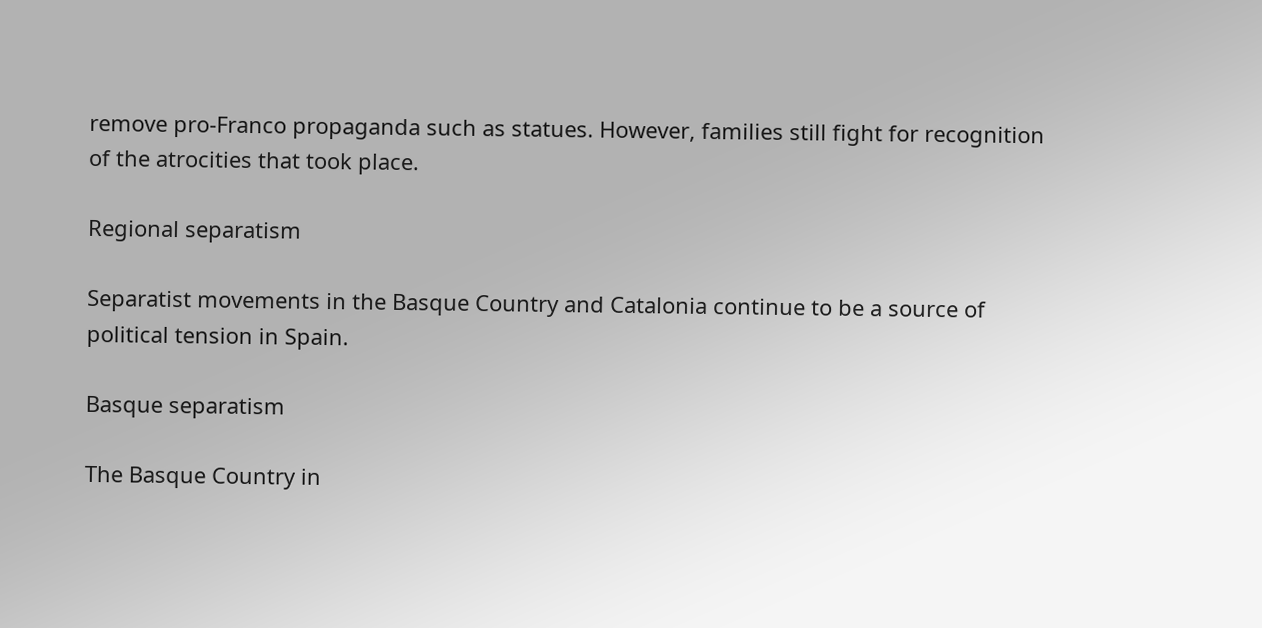remove pro-Franco propaganda such as statues. However, families still fight for recognition of the atrocities that took place.

Regional separatism

Separatist movements in the Basque Country and Catalonia continue to be a source of political tension in Spain.

Basque separatism

The Basque Country in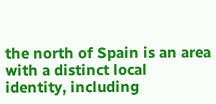the north of Spain is an area with a distinct local identity, including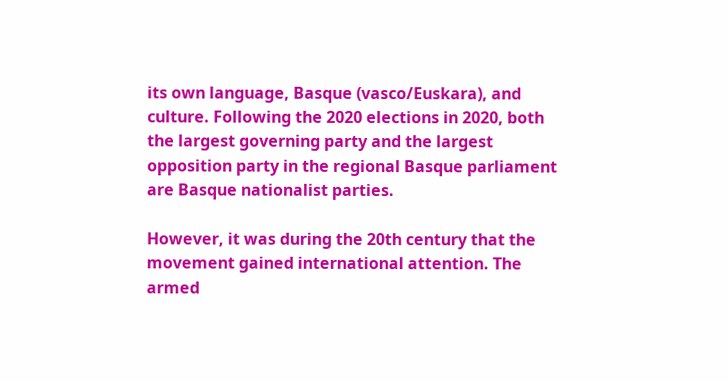its own language, Basque (vasco/Euskara), and culture. Following the 2020 elections in 2020, both the largest governing party and the largest opposition party in the regional Basque parliament are Basque nationalist parties.

However, it was during the 20th century that the movement gained international attention. The armed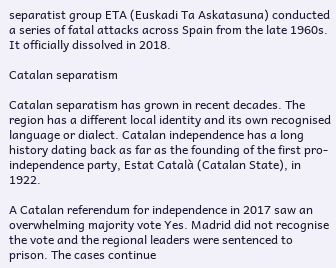separatist group ETA (Euskadi Ta Askatasuna) conducted a series of fatal attacks across Spain from the late 1960s. It officially dissolved in 2018.

Catalan separatism

Catalan separatism has grown in recent decades. The region has a different local identity and its own recognised language or dialect. Catalan independence has a long history dating back as far as the founding of the first pro-independence party, Estat Català (Catalan State), in 1922.

A Catalan referendum for independence in 2017 saw an overwhelming majority vote Yes. Madrid did not recognise the vote and the regional leaders were sentenced to prison. The cases continue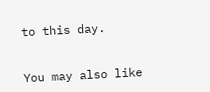to this day.


You may also like